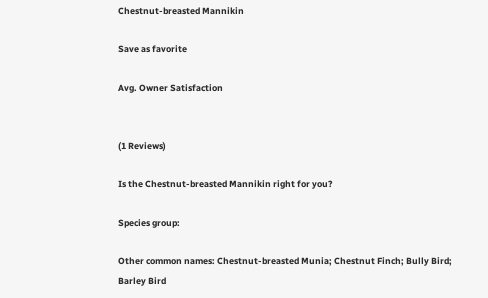Chestnut-breasted Mannikin

Save as favorite

Avg. Owner Satisfaction


(1 Reviews)

Is the Chestnut-breasted Mannikin right for you?

Species group:

Other common names: Chestnut-breasted Munia; Chestnut Finch; Bully Bird; Barley Bird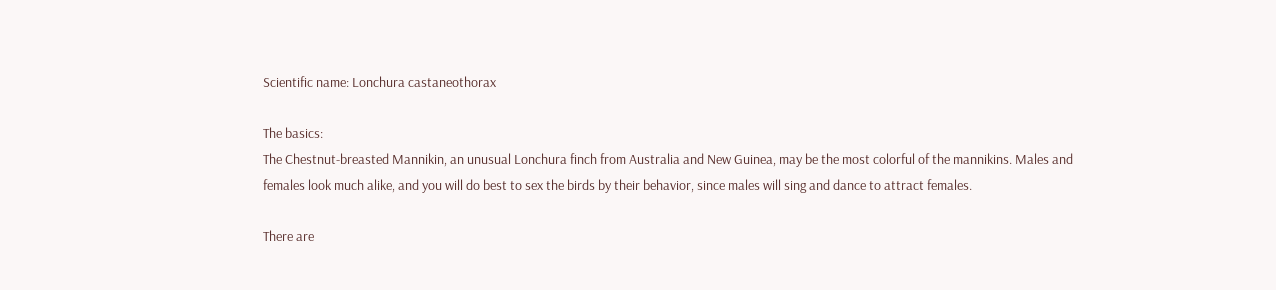Scientific name: Lonchura castaneothorax

The basics:
The Chestnut-breasted Mannikin, an unusual Lonchura finch from Australia and New Guinea, may be the most colorful of the mannikins. Males and females look much alike, and you will do best to sex the birds by their behavior, since males will sing and dance to attract females.

There are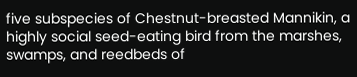five subspecies of Chestnut-breasted Mannikin, a highly social seed-eating bird from the marshes, swamps, and reedbeds of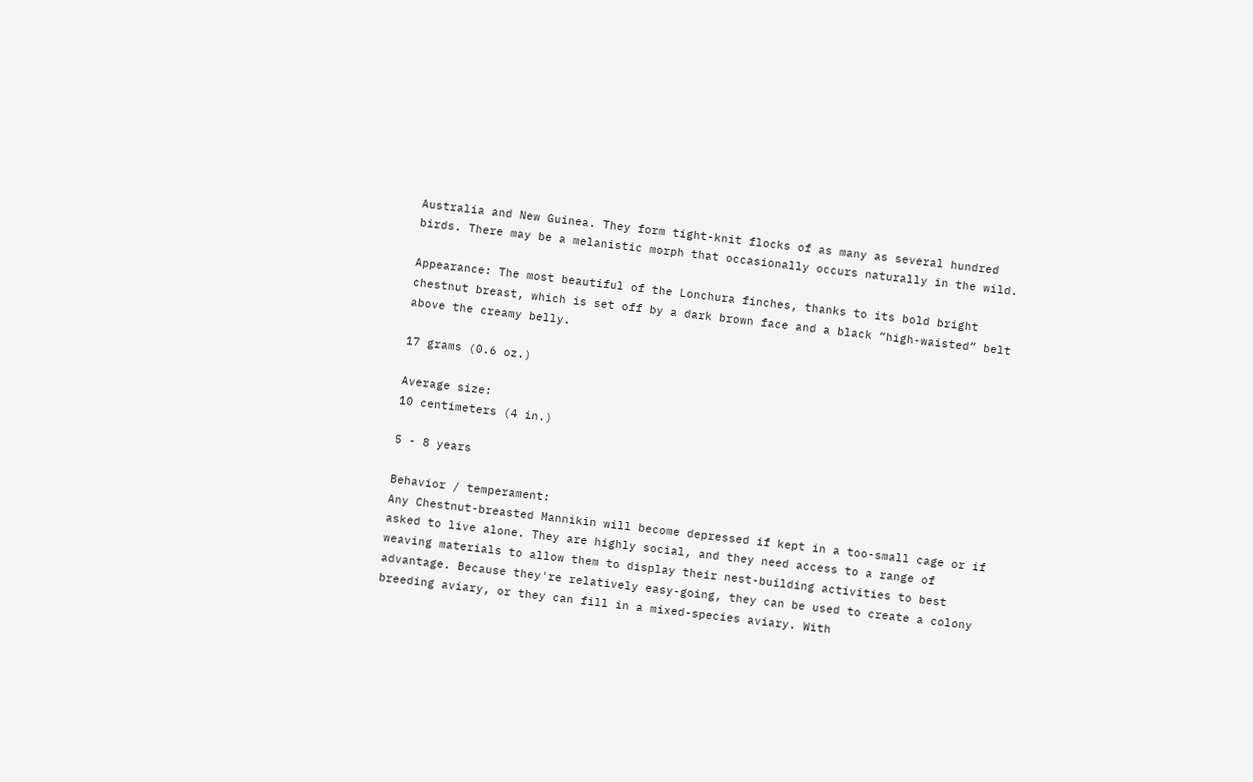Australia and New Guinea. They form tight-knit flocks of as many as several hundred birds. There may be a melanistic morph that occasionally occurs naturally in the wild.

Appearance: The most beautiful of the Lonchura finches, thanks to its bold bright chestnut breast, which is set off by a dark brown face and a black “high-waisted” belt above the creamy belly.

17 grams (0.6 oz.)

Average size:
10 centimeters (4 in.)

5 - 8 years

Behavior / temperament:
Any Chestnut-breasted Mannikin will become depressed if kept in a too-small cage or if asked to live alone. They are highly social, and they need access to a range of weaving materials to allow them to display their nest-building activities to best advantage. Because they're relatively easy-going, they can be used to create a colony breeding aviary, or they can fill in a mixed-species aviary. With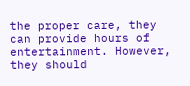the proper care, they can provide hours of entertainment. However, they should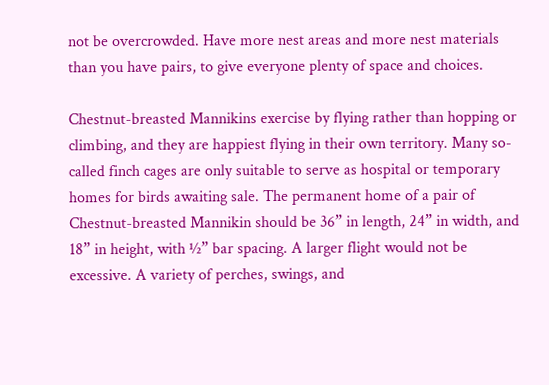not be overcrowded. Have more nest areas and more nest materials than you have pairs, to give everyone plenty of space and choices.

Chestnut-breasted Mannikins exercise by flying rather than hopping or climbing, and they are happiest flying in their own territory. Many so-called finch cages are only suitable to serve as hospital or temporary homes for birds awaiting sale. The permanent home of a pair of Chestnut-breasted Mannikin should be 36” in length, 24” in width, and 18” in height, with ½” bar spacing. A larger flight would not be excessive. A variety of perches, swings, and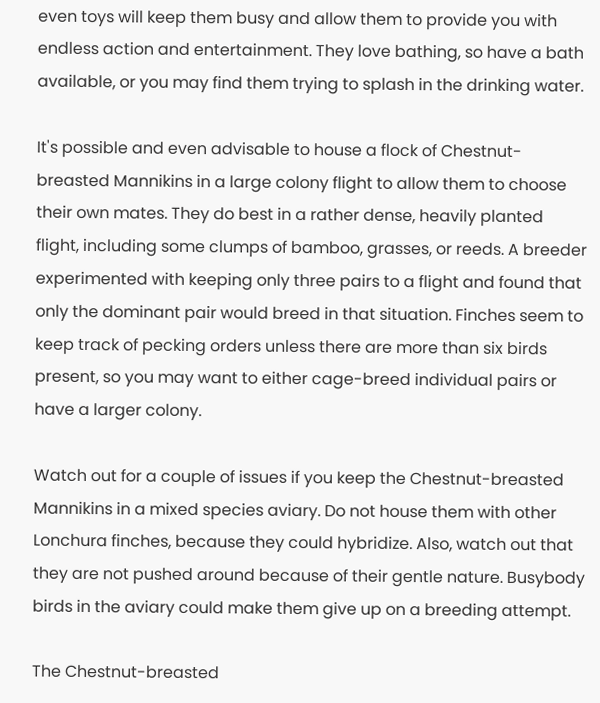even toys will keep them busy and allow them to provide you with endless action and entertainment. They love bathing, so have a bath available, or you may find them trying to splash in the drinking water.

It's possible and even advisable to house a flock of Chestnut-breasted Mannikins in a large colony flight to allow them to choose their own mates. They do best in a rather dense, heavily planted flight, including some clumps of bamboo, grasses, or reeds. A breeder experimented with keeping only three pairs to a flight and found that only the dominant pair would breed in that situation. Finches seem to keep track of pecking orders unless there are more than six birds present, so you may want to either cage-breed individual pairs or have a larger colony.

Watch out for a couple of issues if you keep the Chestnut-breasted Mannikins in a mixed species aviary. Do not house them with other Lonchura finches, because they could hybridize. Also, watch out that they are not pushed around because of their gentle nature. Busybody birds in the aviary could make them give up on a breeding attempt.

The Chestnut-breasted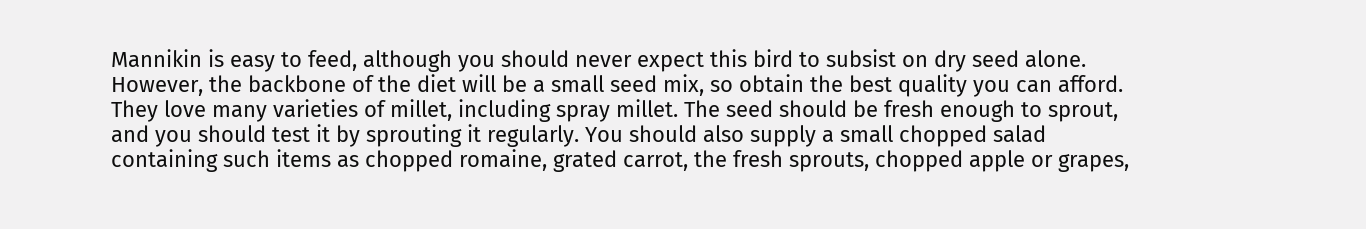Mannikin is easy to feed, although you should never expect this bird to subsist on dry seed alone. However, the backbone of the diet will be a small seed mix, so obtain the best quality you can afford. They love many varieties of millet, including spray millet. The seed should be fresh enough to sprout, and you should test it by sprouting it regularly. You should also supply a small chopped salad containing such items as chopped romaine, grated carrot, the fresh sprouts, chopped apple or grapes,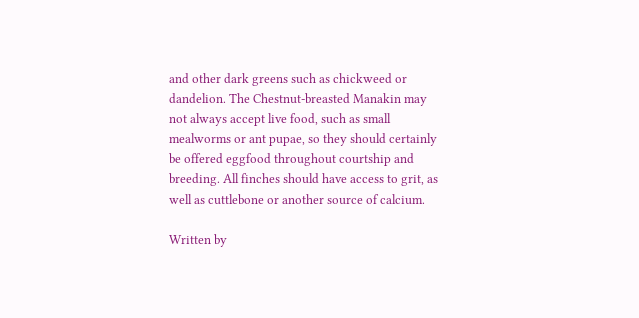and other dark greens such as chickweed or dandelion. The Chestnut-breasted Manakin may not always accept live food, such as small mealworms or ant pupae, so they should certainly be offered eggfood throughout courtship and breeding. All finches should have access to grit, as well as cuttlebone or another source of calcium.

Written by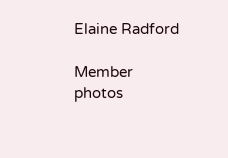Elaine Radford

Member photos